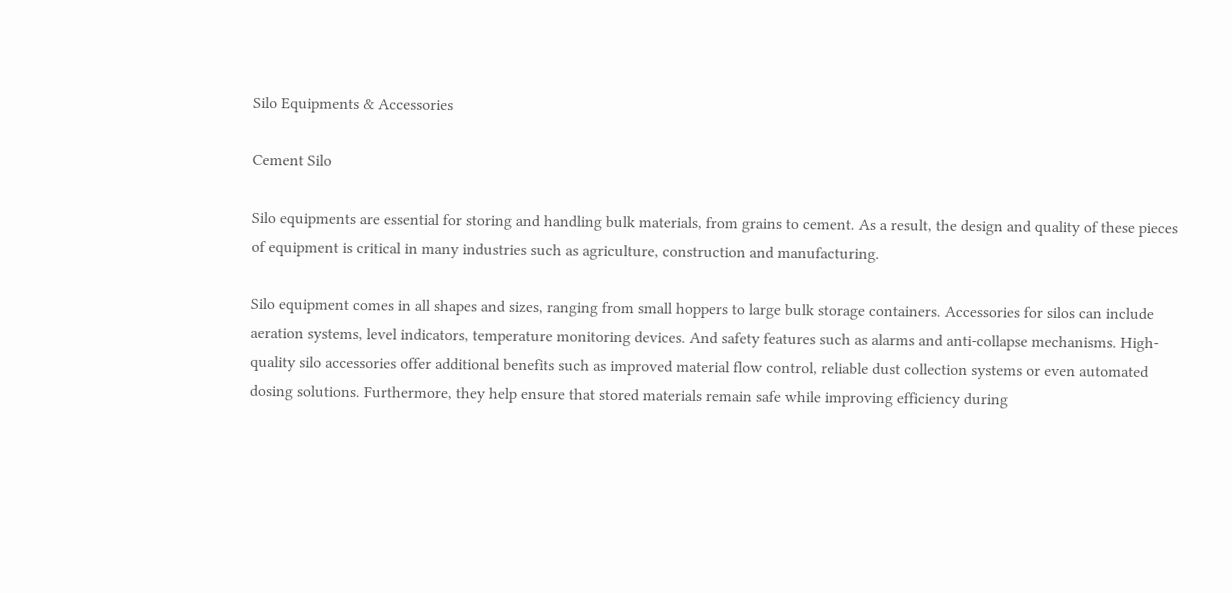Silo Equipments & Accessories

Cement Silo

Silo equipments are essential for storing and handling bulk materials, from grains to cement. As a result, the design and quality of these pieces of equipment is critical in many industries such as agriculture, construction and manufacturing.

Silo equipment comes in all shapes and sizes, ranging from small hoppers to large bulk storage containers. Accessories for silos can include aeration systems, level indicators, temperature monitoring devices. And safety features such as alarms and anti-collapse mechanisms. High-quality silo accessories offer additional benefits such as improved material flow control, reliable dust collection systems or even automated dosing solutions. Furthermore, they help ensure that stored materials remain safe while improving efficiency during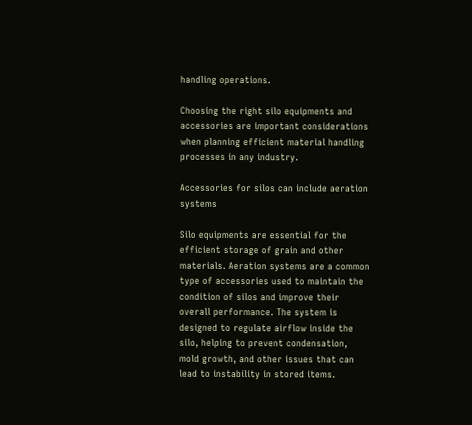handling operations.

Choosing the right silo equipments and accessories are important considerations when planning efficient material handling processes in any industry.

Accessories for silos can include aeration systems

Silo equipments are essential for the efficient storage of grain and other materials. Aeration systems are a common type of accessories used to maintain the condition of silos and improve their overall performance. The system is designed to regulate airflow inside the silo, helping to prevent condensation, mold growth, and other issues that can lead to instability in stored items.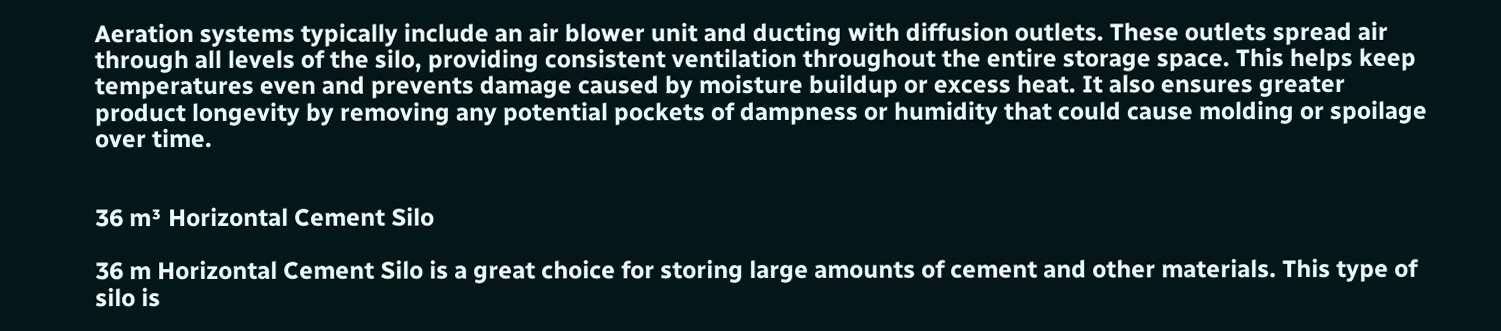Aeration systems typically include an air blower unit and ducting with diffusion outlets. These outlets spread air through all levels of the silo, providing consistent ventilation throughout the entire storage space. This helps keep temperatures even and prevents damage caused by moisture buildup or excess heat. It also ensures greater product longevity by removing any potential pockets of dampness or humidity that could cause molding or spoilage over time.


36 m³ Horizontal Cement Silo

36 m Horizontal Cement Silo is a great choice for storing large amounts of cement and other materials. This type of silo is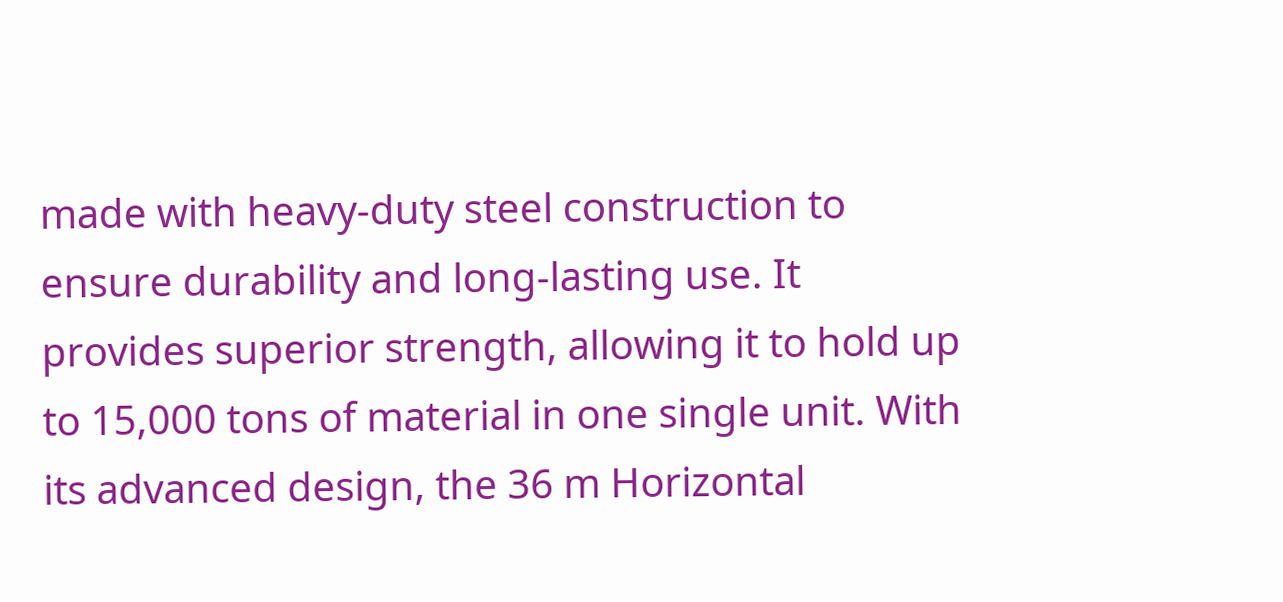made with heavy-duty steel construction to ensure durability and long-lasting use. It provides superior strength, allowing it to hold up to 15,000 tons of material in one single unit. With its advanced design, the 36 m Horizontal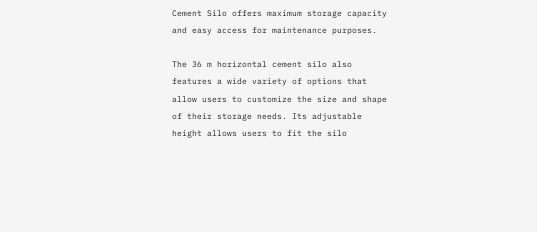Cement Silo offers maximum storage capacity and easy access for maintenance purposes.

The 36 m horizontal cement silo also features a wide variety of options that allow users to customize the size and shape of their storage needs. Its adjustable height allows users to fit the silo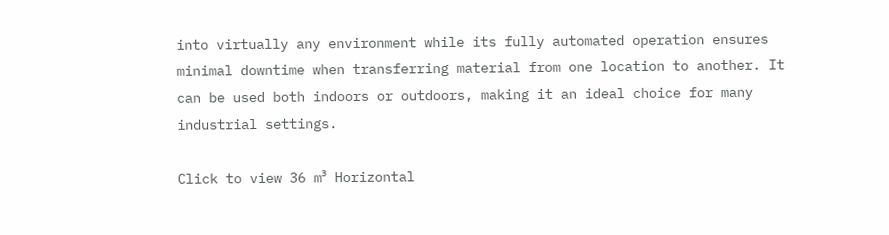into virtually any environment while its fully automated operation ensures minimal downtime when transferring material from one location to another. It can be used both indoors or outdoors, making it an ideal choice for many industrial settings.

Click to view 36 m³ Horizontal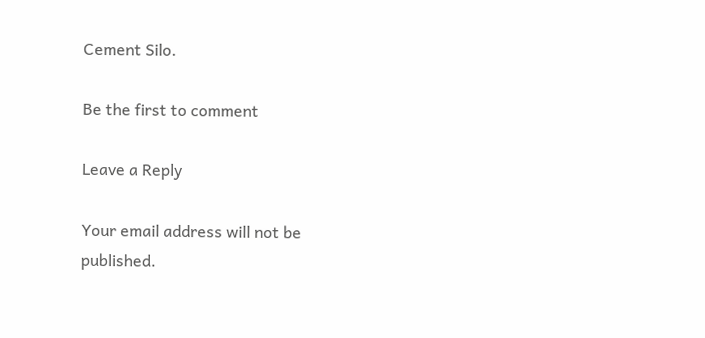Cement Silo.

Be the first to comment

Leave a Reply

Your email address will not be published.